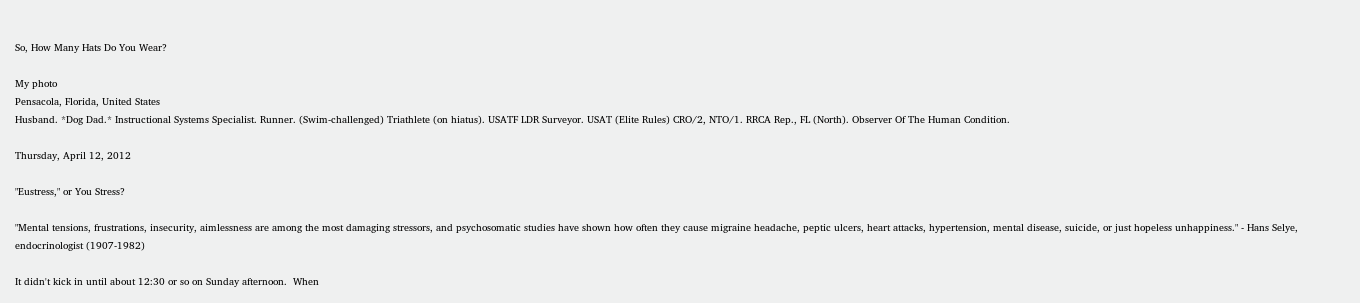So, How Many Hats Do You Wear?

My photo
Pensacola, Florida, United States
Husband. *Dog Dad.* Instructional Systems Specialist. Runner. (Swim-challenged) Triathlete (on hiatus). USATF LDR Surveyor. USAT (Elite Rules) CRO/2, NTO/1. RRCA Rep., FL (North). Observer Of The Human Condition.

Thursday, April 12, 2012

"Eustress," or You Stress?

"Mental tensions, frustrations, insecurity, aimlessness are among the most damaging stressors, and psychosomatic studies have shown how often they cause migraine headache, peptic ulcers, heart attacks, hypertension, mental disease, suicide, or just hopeless unhappiness." - Hans Selye, endocrinologist (1907-1982)

It didn't kick in until about 12:30 or so on Sunday afternoon.  When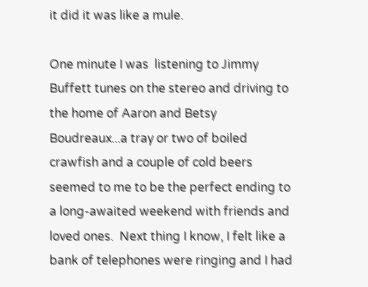it did it was like a mule.

One minute I was  listening to Jimmy Buffett tunes on the stereo and driving to the home of Aaron and Betsy Boudreaux...a tray or two of boiled crawfish and a couple of cold beers seemed to me to be the perfect ending to a long-awaited weekend with friends and loved ones.  Next thing I know, I felt like a bank of telephones were ringing and I had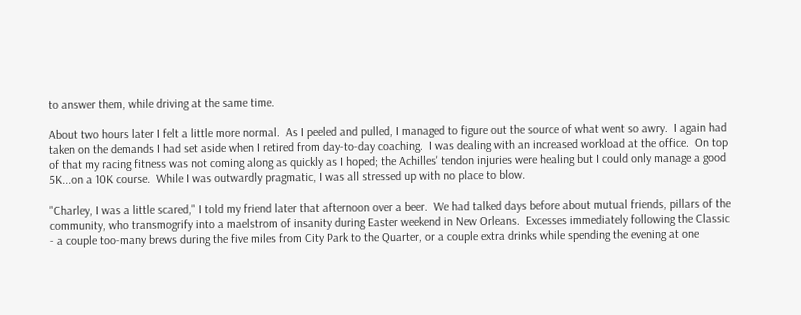to answer them, while driving at the same time.

About two hours later I felt a little more normal.  As I peeled and pulled, I managed to figure out the source of what went so awry.  I again had taken on the demands I had set aside when I retired from day-to-day coaching.  I was dealing with an increased workload at the office.  On top of that my racing fitness was not coming along as quickly as I hoped; the Achilles' tendon injuries were healing but I could only manage a good 5K...on a 10K course.  While I was outwardly pragmatic, I was all stressed up with no place to blow.

"Charley, I was a little scared," I told my friend later that afternoon over a beer.  We had talked days before about mutual friends, pillars of the community, who transmogrify into a maelstrom of insanity during Easter weekend in New Orleans.  Excesses immediately following the Classic - a couple too-many brews during the five miles from City Park to the Quarter, or a couple extra drinks while spending the evening at one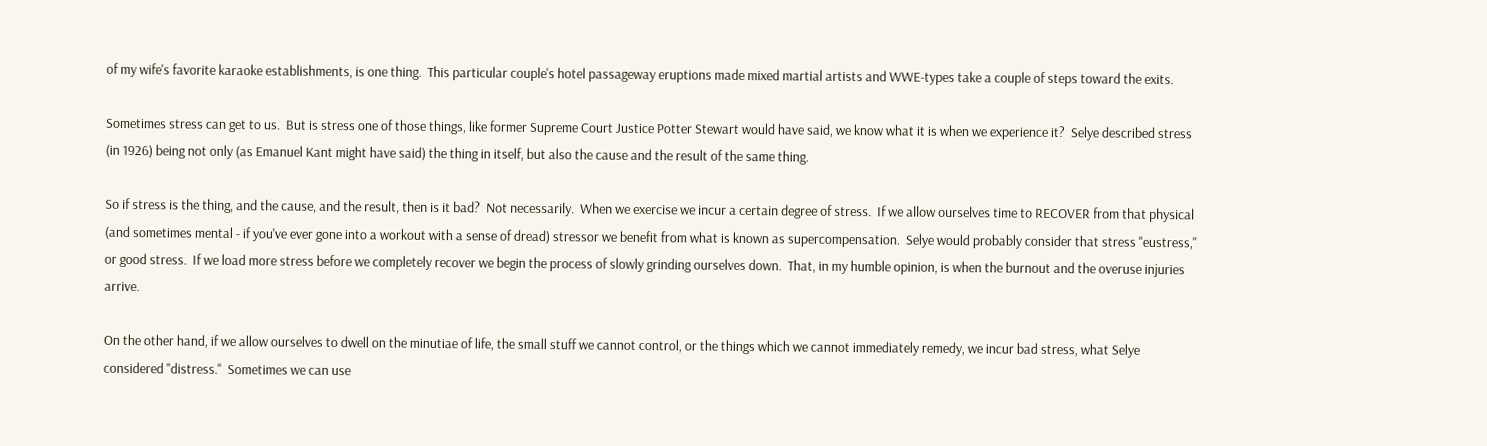of my wife's favorite karaoke establishments, is one thing.  This particular couple's hotel passageway eruptions made mixed martial artists and WWE-types take a couple of steps toward the exits.

Sometimes stress can get to us.  But is stress one of those things, like former Supreme Court Justice Potter Stewart would have said, we know what it is when we experience it?  Selye described stress (in 1926) being not only (as Emanuel Kant might have said) the thing in itself, but also the cause and the result of the same thing.

So if stress is the thing, and the cause, and the result, then is it bad?  Not necessarily.  When we exercise we incur a certain degree of stress.  If we allow ourselves time to RECOVER from that physical (and sometimes mental - if you've ever gone into a workout with a sense of dread) stressor we benefit from what is known as supercompensation.  Selye would probably consider that stress "eustress," or good stress.  If we load more stress before we completely recover we begin the process of slowly grinding ourselves down.  That, in my humble opinion, is when the burnout and the overuse injuries arrive.

On the other hand, if we allow ourselves to dwell on the minutiae of life, the small stuff we cannot control, or the things which we cannot immediately remedy, we incur bad stress, what Selye considered "distress."  Sometimes we can use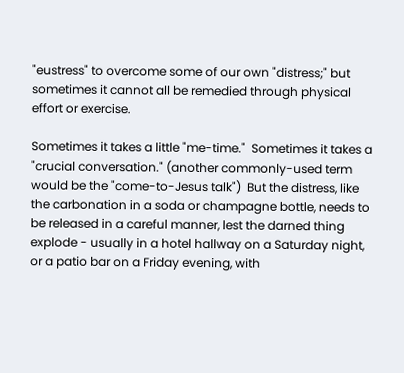"eustress" to overcome some of our own "distress;" but sometimes it cannot all be remedied through physical effort or exercise.

Sometimes it takes a little "me-time."  Sometimes it takes a "crucial conversation." (another commonly-used term would be the "come-to-Jesus talk")  But the distress, like the carbonation in a soda or champagne bottle, needs to be released in a careful manner, lest the darned thing explode - usually in a hotel hallway on a Saturday night, or a patio bar on a Friday evening, with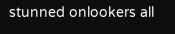stunned onlookers all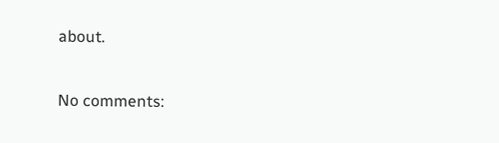about.

No comments: